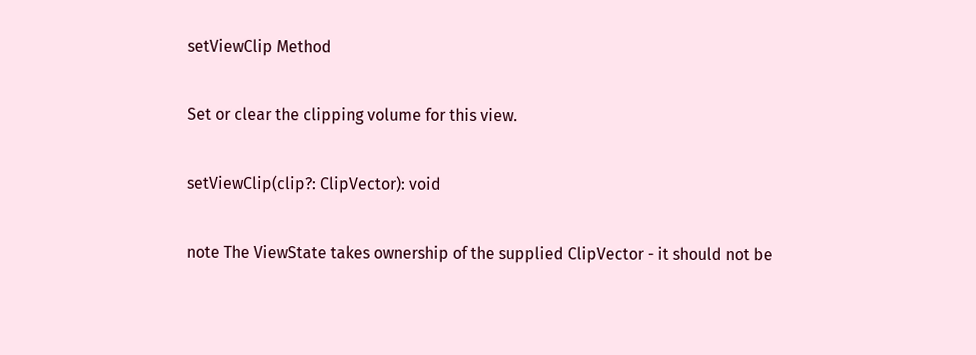setViewClip Method

Set or clear the clipping volume for this view.

setViewClip(clip?: ClipVector): void

note The ViewState takes ownership of the supplied ClipVector - it should not be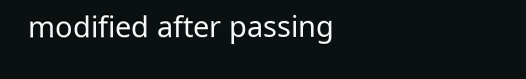modified after passing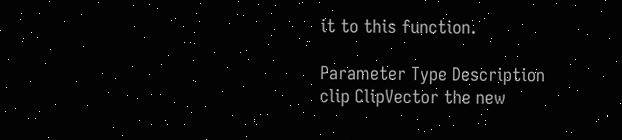it to this function.

Parameter Type Description
clip ClipVector the new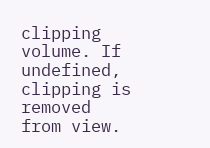clipping volume. If undefined, clipping is removed from view.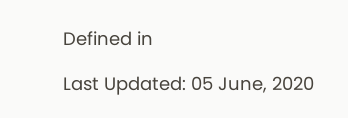Defined in

Last Updated: 05 June, 2020